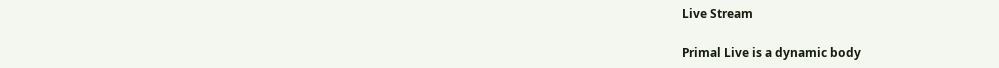Live Stream

Primal Live is a dynamic body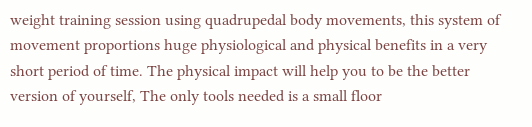weight training session using quadrupedal body movements, this system of movement proportions huge physiological and physical benefits in a very short period of time. The physical impact will help you to be the better version of yourself, The only tools needed is a small floor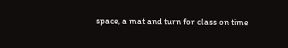space, a mat and turn for class on time